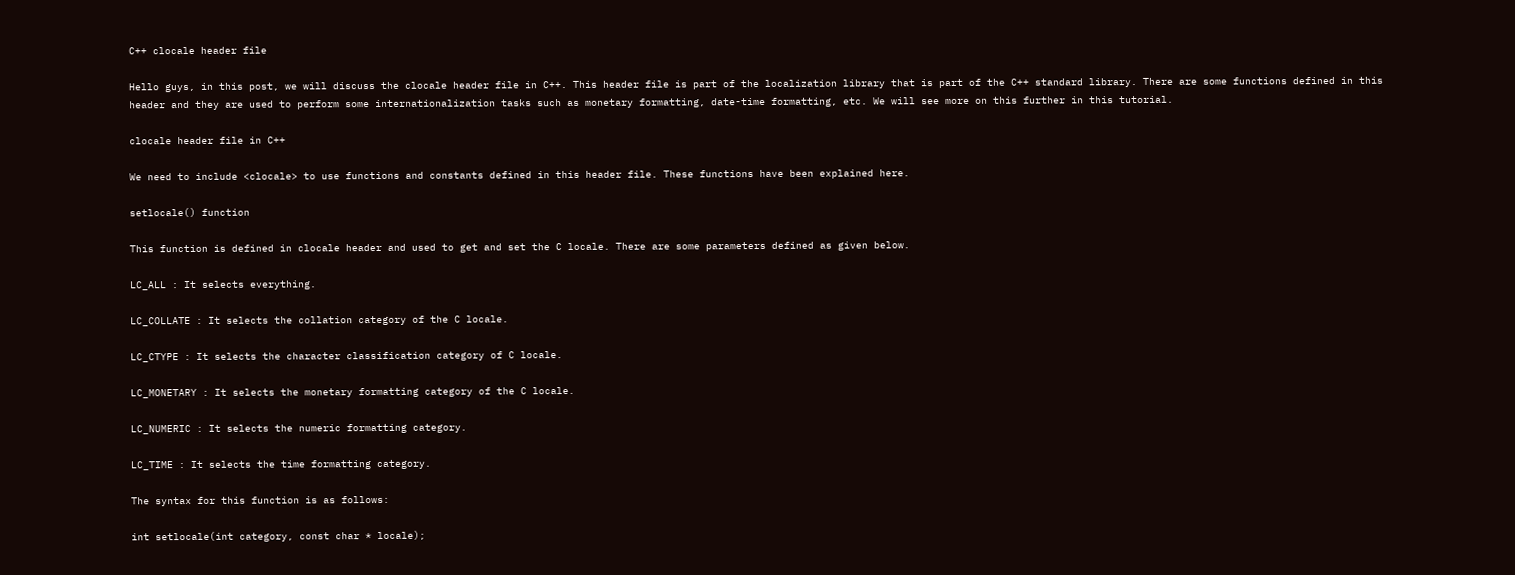C++ clocale header file

Hello guys, in this post, we will discuss the clocale header file in C++. This header file is part of the localization library that is part of the C++ standard library. There are some functions defined in this header and they are used to perform some internationalization tasks such as monetary formatting, date-time formatting, etc. We will see more on this further in this tutorial.

clocale header file in C++

We need to include <clocale> to use functions and constants defined in this header file. These functions have been explained here.

setlocale() function

This function is defined in clocale header and used to get and set the C locale. There are some parameters defined as given below.

LC_ALL : It selects everything.

LC_COLLATE : It selects the collation category of the C locale.

LC_CTYPE : It selects the character classification category of C locale.

LC_MONETARY : It selects the monetary formatting category of the C locale.

LC_NUMERIC : It selects the numeric formatting category.

LC_TIME : It selects the time formatting category.

The syntax for this function is as follows:

int setlocale(int category, const char * locale);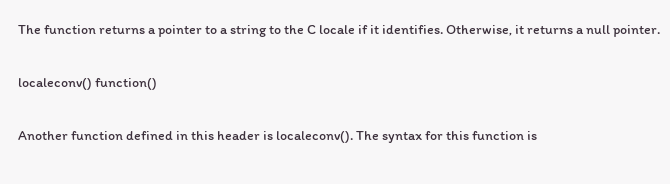The function returns a pointer to a string to the C locale if it identifies. Otherwise, it returns a null pointer.

localeconv() function()

Another function defined in this header is localeconv(). The syntax for this function is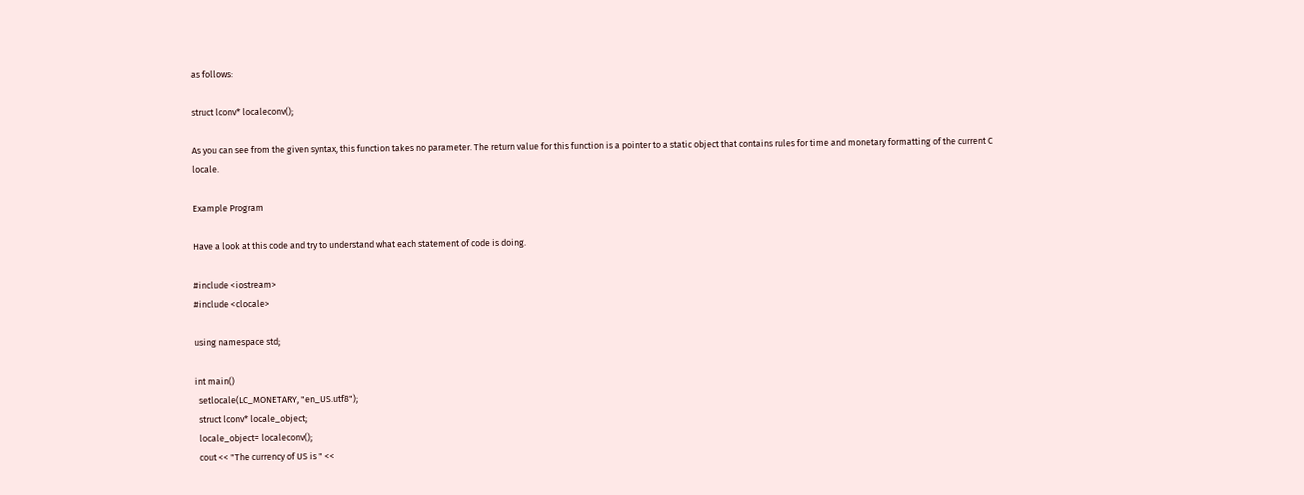as follows:

struct lconv* localeconv();

As you can see from the given syntax, this function takes no parameter. The return value for this function is a pointer to a static object that contains rules for time and monetary formatting of the current C locale.

Example Program

Have a look at this code and try to understand what each statement of code is doing.

#include <iostream>
#include <clocale>

using namespace std;

int main()
  setlocale(LC_MONETARY, "en_US.utf8");
  struct lconv* locale_object;
  locale_object= localeconv();
  cout << "The currency of US is " <<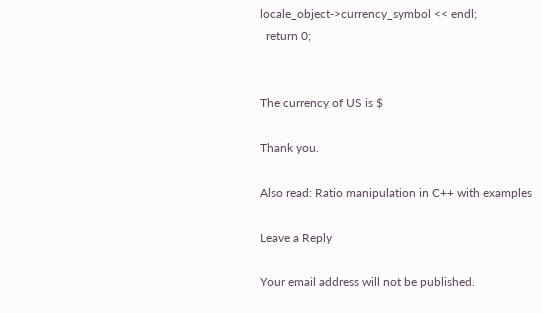locale_object->currency_symbol << endl;
  return 0;


The currency of US is $

Thank you.

Also read: Ratio manipulation in C++ with examples

Leave a Reply

Your email address will not be published.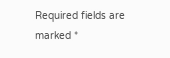Required fields are marked *